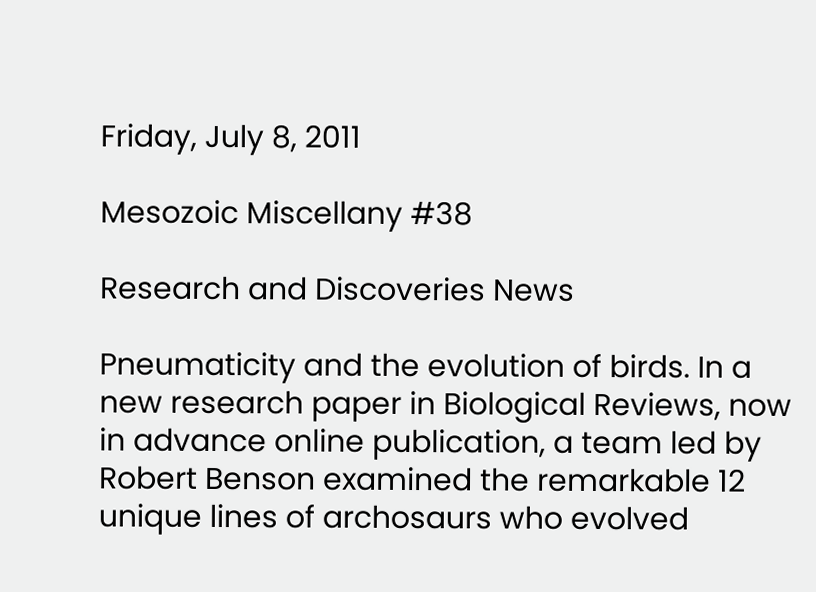Friday, July 8, 2011

Mesozoic Miscellany #38

Research and Discoveries News

Pneumaticity and the evolution of birds. In a new research paper in Biological Reviews, now in advance online publication, a team led by Robert Benson examined the remarkable 12 unique lines of archosaurs who evolved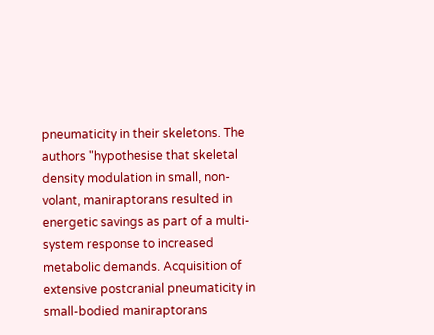pneumaticity in their skeletons. The authors "hypothesise that skeletal density modulation in small, non-volant, maniraptorans resulted in energetic savings as part of a multi-system response to increased metabolic demands. Acquisition of extensive postcranial pneumaticity in small-bodied maniraptorans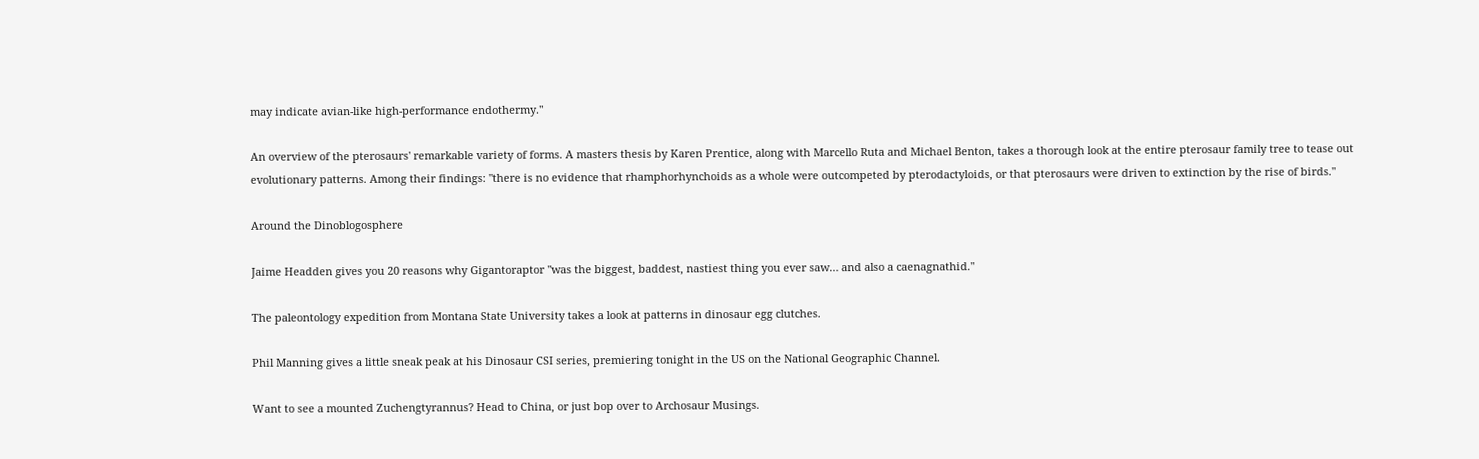may indicate avian-like high-performance endothermy."

An overview of the pterosaurs' remarkable variety of forms. A masters thesis by Karen Prentice, along with Marcello Ruta and Michael Benton, takes a thorough look at the entire pterosaur family tree to tease out evolutionary patterns. Among their findings: "there is no evidence that rhamphorhynchoids as a whole were outcompeted by pterodactyloids, or that pterosaurs were driven to extinction by the rise of birds."

Around the Dinoblogosphere

Jaime Headden gives you 20 reasons why Gigantoraptor "was the biggest, baddest, nastiest thing you ever saw… and also a caenagnathid."

The paleontology expedition from Montana State University takes a look at patterns in dinosaur egg clutches.

Phil Manning gives a little sneak peak at his Dinosaur CSI series, premiering tonight in the US on the National Geographic Channel.

Want to see a mounted Zuchengtyrannus? Head to China, or just bop over to Archosaur Musings.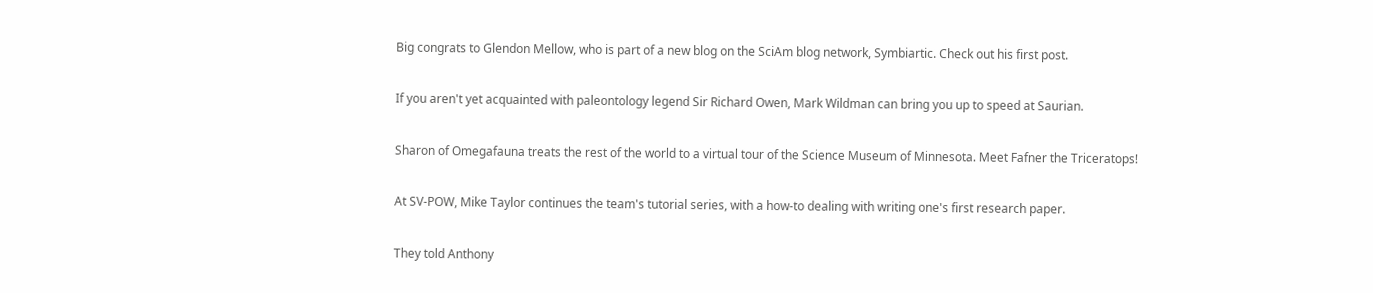Big congrats to Glendon Mellow, who is part of a new blog on the SciAm blog network, Symbiartic. Check out his first post.

If you aren't yet acquainted with paleontology legend Sir Richard Owen, Mark Wildman can bring you up to speed at Saurian.

Sharon of Omegafauna treats the rest of the world to a virtual tour of the Science Museum of Minnesota. Meet Fafner the Triceratops!

At SV-POW, Mike Taylor continues the team's tutorial series, with a how-to dealing with writing one's first research paper.

They told Anthony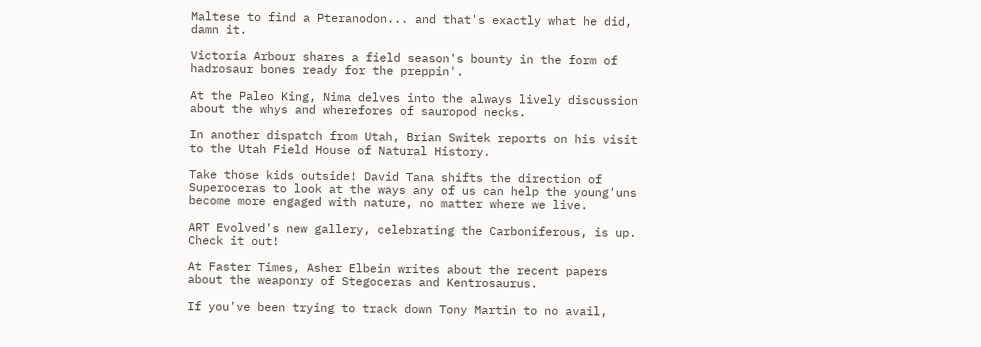Maltese to find a Pteranodon... and that's exactly what he did, damn it.

Victoria Arbour shares a field season's bounty in the form of hadrosaur bones ready for the preppin'.

At the Paleo King, Nima delves into the always lively discussion about the whys and wherefores of sauropod necks.

In another dispatch from Utah, Brian Switek reports on his visit to the Utah Field House of Natural History.

Take those kids outside! David Tana shifts the direction of Superoceras to look at the ways any of us can help the young'uns become more engaged with nature, no matter where we live.

ART Evolved's new gallery, celebrating the Carboniferous, is up. Check it out!

At Faster Times, Asher Elbein writes about the recent papers about the weaponry of Stegoceras and Kentrosaurus.

If you've been trying to track down Tony Martin to no avail,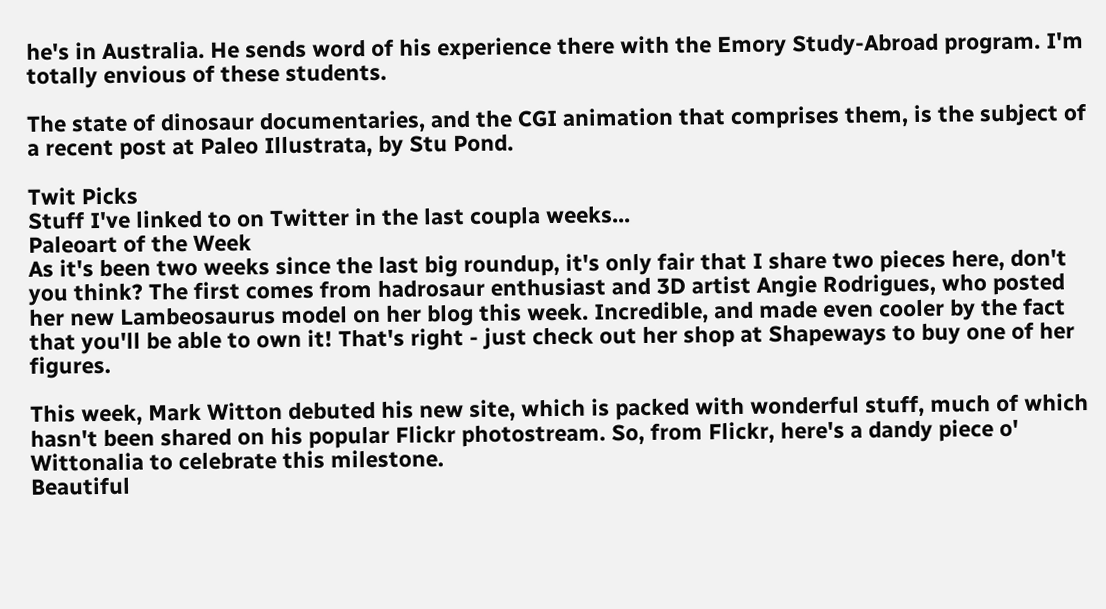he's in Australia. He sends word of his experience there with the Emory Study-Abroad program. I'm totally envious of these students.

The state of dinosaur documentaries, and the CGI animation that comprises them, is the subject of a recent post at Paleo Illustrata, by Stu Pond.

Twit Picks
Stuff I've linked to on Twitter in the last coupla weeks...
Paleoart of the Week
As it's been two weeks since the last big roundup, it's only fair that I share two pieces here, don't you think? The first comes from hadrosaur enthusiast and 3D artist Angie Rodrigues, who posted her new Lambeosaurus model on her blog this week. Incredible, and made even cooler by the fact that you'll be able to own it! That's right - just check out her shop at Shapeways to buy one of her figures.

This week, Mark Witton debuted his new site, which is packed with wonderful stuff, much of which hasn't been shared on his popular Flickr photostream. So, from Flickr, here's a dandy piece o' Wittonalia to celebrate this milestone.
Beautiful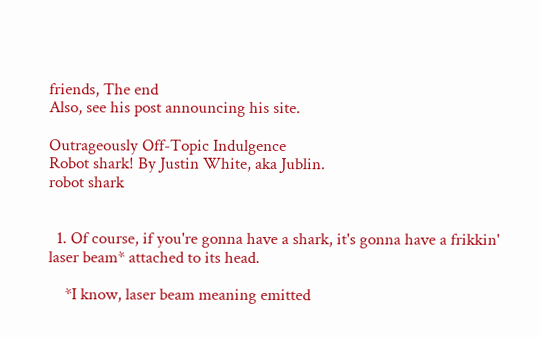friends, The end
Also, see his post announcing his site.

Outrageously Off-Topic Indulgence
Robot shark! By Justin White, aka Jublin.
robot shark


  1. Of course, if you're gonna have a shark, it's gonna have a frikkin' laser beam* attached to its head.

    *I know, laser beam meaning emitted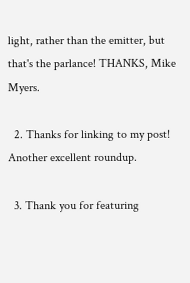light, rather than the emitter, but that's the parlance! THANKS, Mike Myers.

  2. Thanks for linking to my post! Another excellent roundup.

  3. Thank you for featuring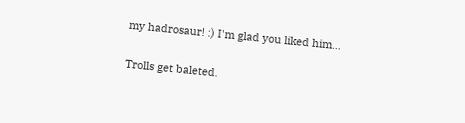my hadrosaur! :) I'm glad you liked him...


Trolls get baleted.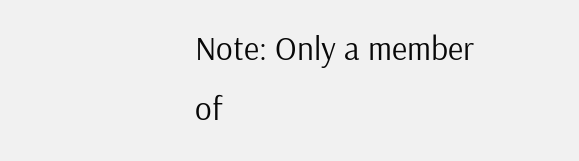Note: Only a member of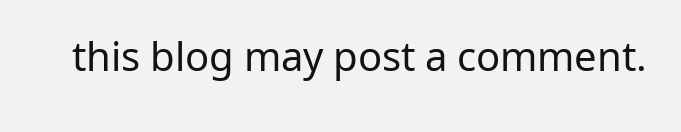this blog may post a comment.